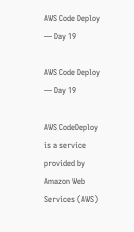AWS Code Deploy — Day 19

AWS Code Deploy — Day 19

AWS CodeDeploy is a service provided by Amazon Web Services (AWS)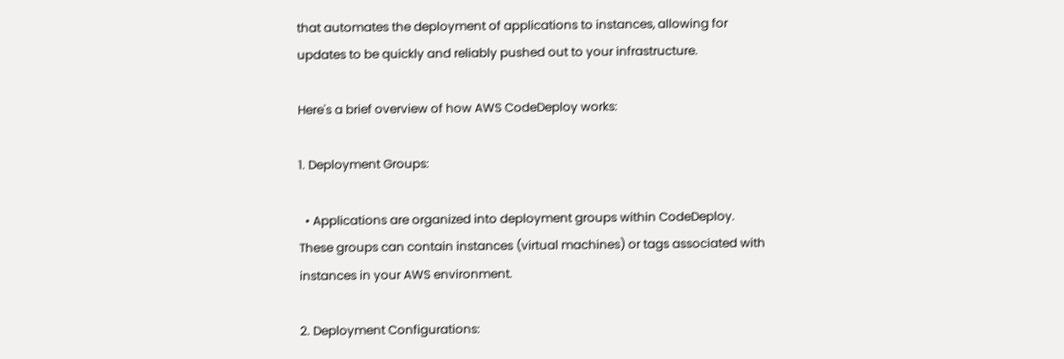that automates the deployment of applications to instances, allowing for updates to be quickly and reliably pushed out to your infrastructure.

Here's a brief overview of how AWS CodeDeploy works:

1. Deployment Groups:

  • Applications are organized into deployment groups within CodeDeploy. These groups can contain instances (virtual machines) or tags associated with instances in your AWS environment.

2. Deployment Configurations: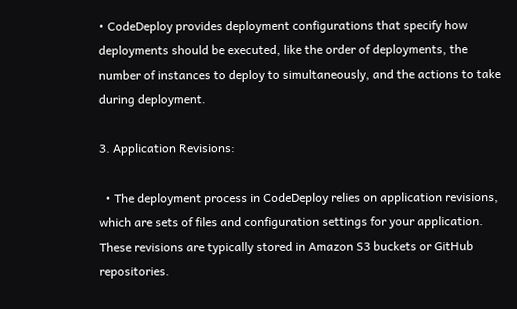• CodeDeploy provides deployment configurations that specify how deployments should be executed, like the order of deployments, the number of instances to deploy to simultaneously, and the actions to take during deployment.

3. Application Revisions:

  • The deployment process in CodeDeploy relies on application revisions, which are sets of files and configuration settings for your application. These revisions are typically stored in Amazon S3 buckets or GitHub repositories.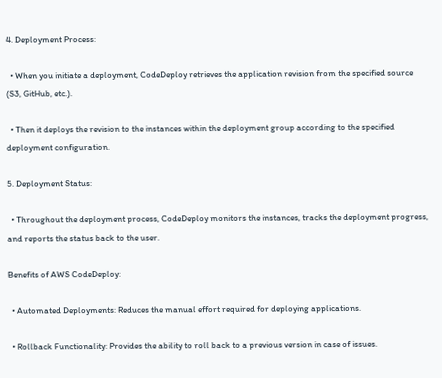4. Deployment Process:

  • When you initiate a deployment, CodeDeploy retrieves the application revision from the specified source (S3, GitHub, etc.).

  • Then it deploys the revision to the instances within the deployment group according to the specified deployment configuration.

5. Deployment Status:

  • Throughout the deployment process, CodeDeploy monitors the instances, tracks the deployment progress, and reports the status back to the user.

Benefits of AWS CodeDeploy:

  • Automated Deployments: Reduces the manual effort required for deploying applications.

  • Rollback Functionality: Provides the ability to roll back to a previous version in case of issues.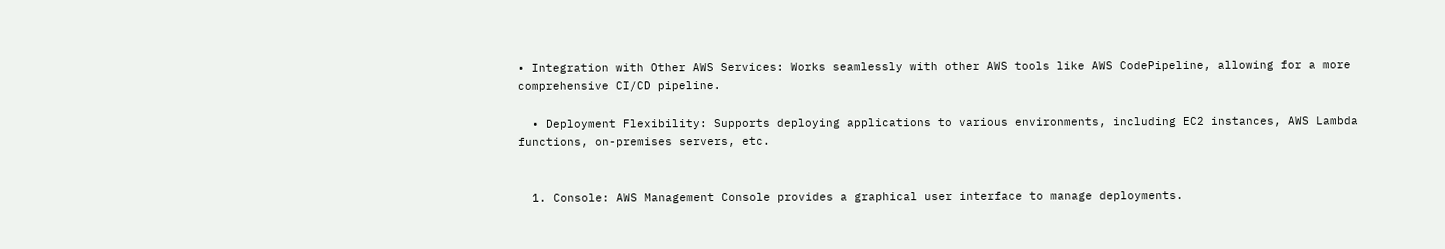• Integration with Other AWS Services: Works seamlessly with other AWS tools like AWS CodePipeline, allowing for a more comprehensive CI/CD pipeline.

  • Deployment Flexibility: Supports deploying applications to various environments, including EC2 instances, AWS Lambda functions, on-premises servers, etc.


  1. Console: AWS Management Console provides a graphical user interface to manage deployments.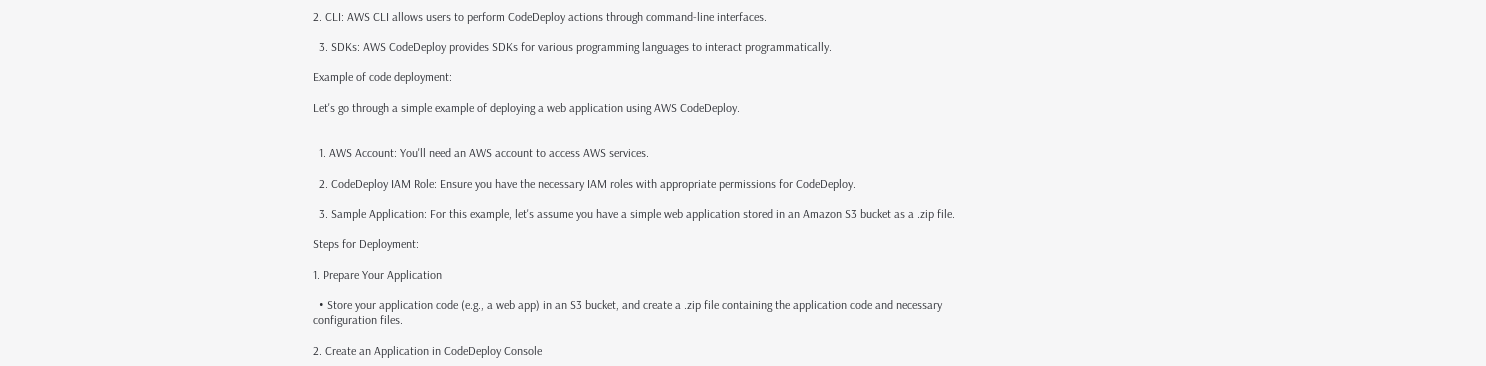2. CLI: AWS CLI allows users to perform CodeDeploy actions through command-line interfaces.

  3. SDKs: AWS CodeDeploy provides SDKs for various programming languages to interact programmatically.

Example of code deployment:

Let's go through a simple example of deploying a web application using AWS CodeDeploy.


  1. AWS Account: You'll need an AWS account to access AWS services.

  2. CodeDeploy IAM Role: Ensure you have the necessary IAM roles with appropriate permissions for CodeDeploy.

  3. Sample Application: For this example, let's assume you have a simple web application stored in an Amazon S3 bucket as a .zip file.

Steps for Deployment:

1. Prepare Your Application

  • Store your application code (e.g., a web app) in an S3 bucket, and create a .zip file containing the application code and necessary configuration files.

2. Create an Application in CodeDeploy Console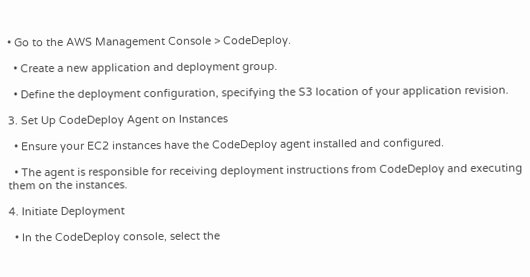• Go to the AWS Management Console > CodeDeploy.

  • Create a new application and deployment group.

  • Define the deployment configuration, specifying the S3 location of your application revision.

3. Set Up CodeDeploy Agent on Instances

  • Ensure your EC2 instances have the CodeDeploy agent installed and configured.

  • The agent is responsible for receiving deployment instructions from CodeDeploy and executing them on the instances.

4. Initiate Deployment

  • In the CodeDeploy console, select the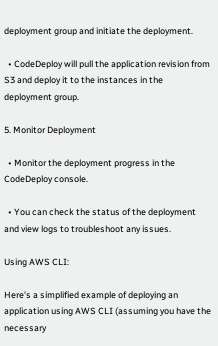deployment group and initiate the deployment.

  • CodeDeploy will pull the application revision from S3 and deploy it to the instances in the deployment group.

5. Monitor Deployment

  • Monitor the deployment progress in the CodeDeploy console.

  • You can check the status of the deployment and view logs to troubleshoot any issues.

Using AWS CLI:

Here's a simplified example of deploying an application using AWS CLI (assuming you have the necessary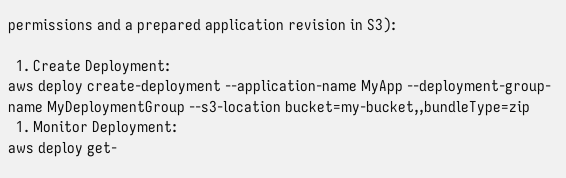permissions and a prepared application revision in S3):

  1. Create Deployment:
aws deploy create-deployment --application-name MyApp --deployment-group-name MyDeploymentGroup --s3-location bucket=my-bucket,,bundleType=zip
  1. Monitor Deployment:
aws deploy get-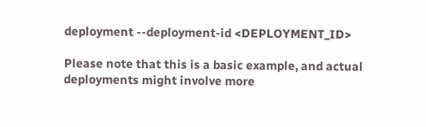deployment --deployment-id <DEPLOYMENT_ID>

Please note that this is a basic example, and actual deployments might involve more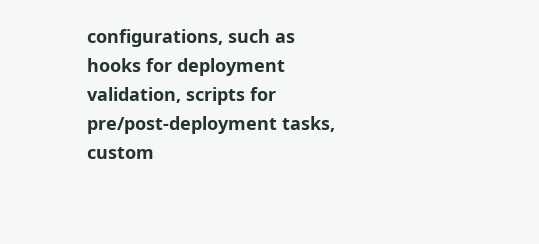configurations, such as hooks for deployment validation, scripts for pre/post-deployment tasks, custom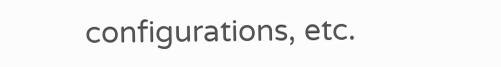configurations, etc.